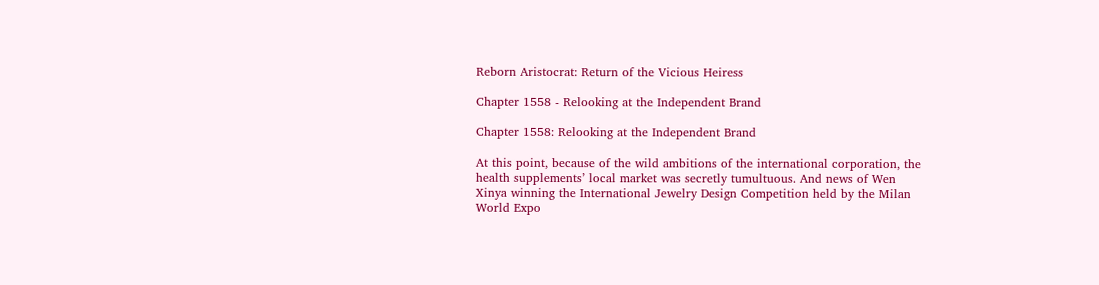Reborn Aristocrat: Return of the Vicious Heiress

Chapter 1558 - Relooking at the Independent Brand

Chapter 1558: Relooking at the Independent Brand

At this point, because of the wild ambitions of the international corporation, the health supplements’ local market was secretly tumultuous. And news of Wen Xinya winning the International Jewelry Design Competition held by the Milan World Expo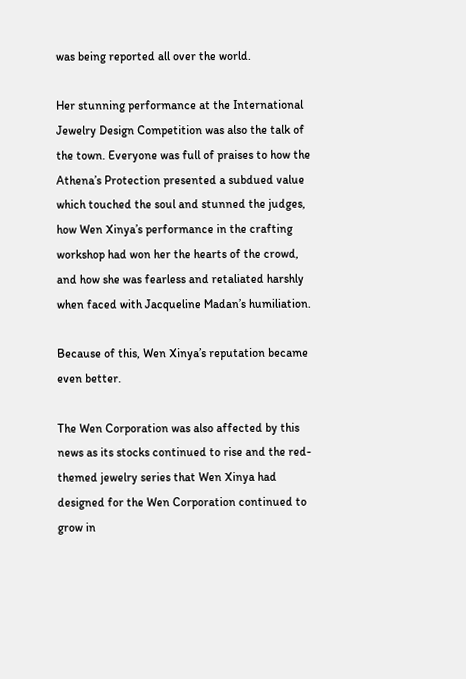was being reported all over the world.

Her stunning performance at the International Jewelry Design Competition was also the talk of the town. Everyone was full of praises to how the Athena’s Protection presented a subdued value which touched the soul and stunned the judges, how Wen Xinya’s performance in the crafting workshop had won her the hearts of the crowd, and how she was fearless and retaliated harshly when faced with Jacqueline Madan’s humiliation.

Because of this, Wen Xinya’s reputation became even better.

The Wen Corporation was also affected by this news as its stocks continued to rise and the red-themed jewelry series that Wen Xinya had designed for the Wen Corporation continued to grow in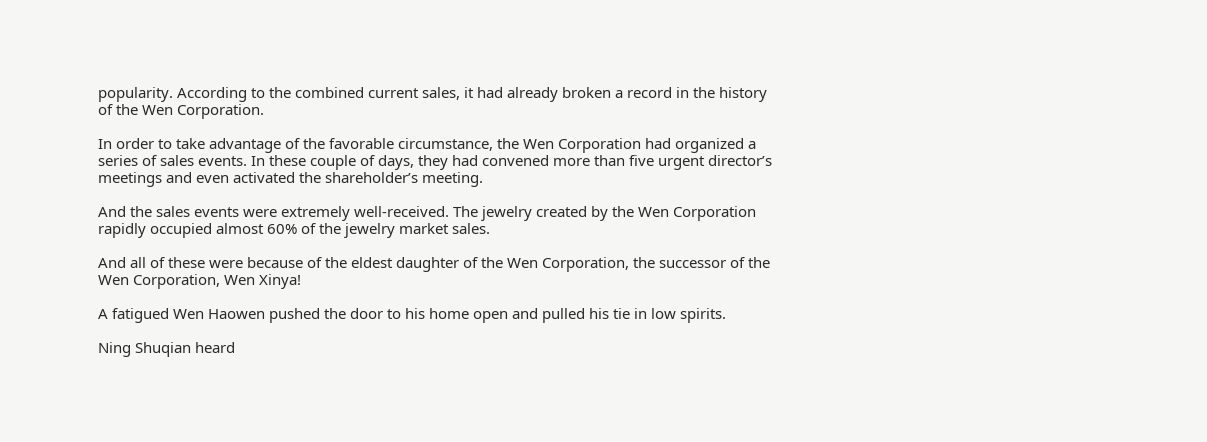popularity. According to the combined current sales, it had already broken a record in the history of the Wen Corporation.

In order to take advantage of the favorable circumstance, the Wen Corporation had organized a series of sales events. In these couple of days, they had convened more than five urgent director’s meetings and even activated the shareholder’s meeting.

And the sales events were extremely well-received. The jewelry created by the Wen Corporation rapidly occupied almost 60% of the jewelry market sales.

And all of these were because of the eldest daughter of the Wen Corporation, the successor of the Wen Corporation, Wen Xinya!

A fatigued Wen Haowen pushed the door to his home open and pulled his tie in low spirits.

Ning Shuqian heard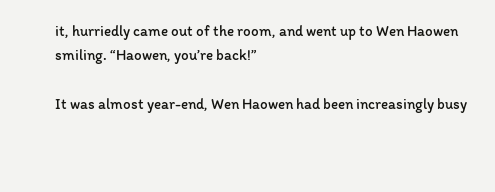it, hurriedly came out of the room, and went up to Wen Haowen smiling. “Haowen, you’re back!”

It was almost year-end, Wen Haowen had been increasingly busy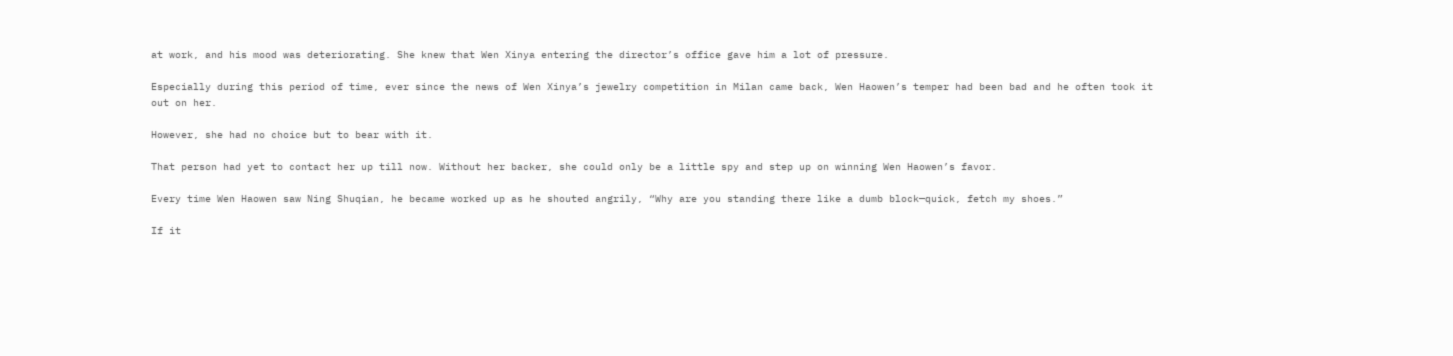at work, and his mood was deteriorating. She knew that Wen Xinya entering the director’s office gave him a lot of pressure.

Especially during this period of time, ever since the news of Wen Xinya’s jewelry competition in Milan came back, Wen Haowen’s temper had been bad and he often took it out on her.

However, she had no choice but to bear with it.

That person had yet to contact her up till now. Without her backer, she could only be a little spy and step up on winning Wen Haowen’s favor.

Every time Wen Haowen saw Ning Shuqian, he became worked up as he shouted angrily, “Why are you standing there like a dumb block—quick, fetch my shoes.”

If it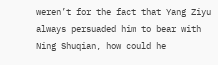weren’t for the fact that Yang Ziyu always persuaded him to bear with Ning Shuqian, how could he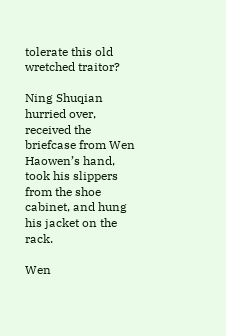tolerate this old wretched traitor?

Ning Shuqian hurried over, received the briefcase from Wen Haowen’s hand, took his slippers from the shoe cabinet, and hung his jacket on the rack.

Wen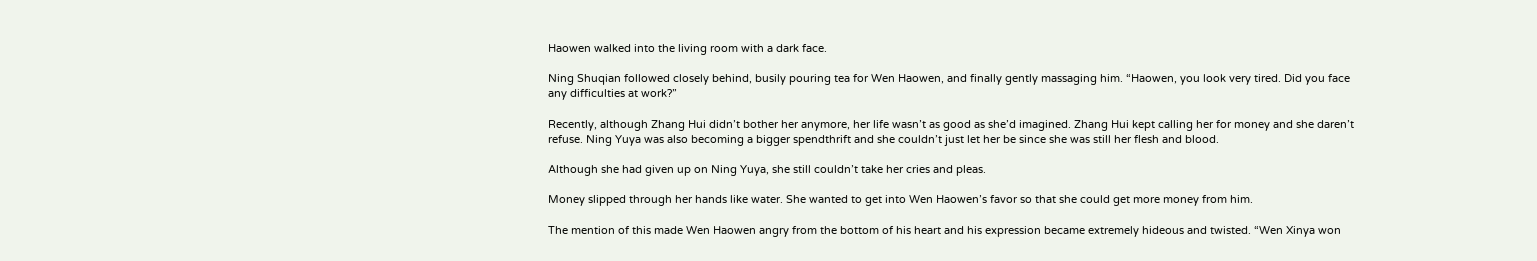Haowen walked into the living room with a dark face.

Ning Shuqian followed closely behind, busily pouring tea for Wen Haowen, and finally gently massaging him. “Haowen, you look very tired. Did you face any difficulties at work?”

Recently, although Zhang Hui didn’t bother her anymore, her life wasn’t as good as she’d imagined. Zhang Hui kept calling her for money and she daren’t refuse. Ning Yuya was also becoming a bigger spendthrift and she couldn’t just let her be since she was still her flesh and blood.

Although she had given up on Ning Yuya, she still couldn’t take her cries and pleas.

Money slipped through her hands like water. She wanted to get into Wen Haowen’s favor so that she could get more money from him.

The mention of this made Wen Haowen angry from the bottom of his heart and his expression became extremely hideous and twisted. “Wen Xinya won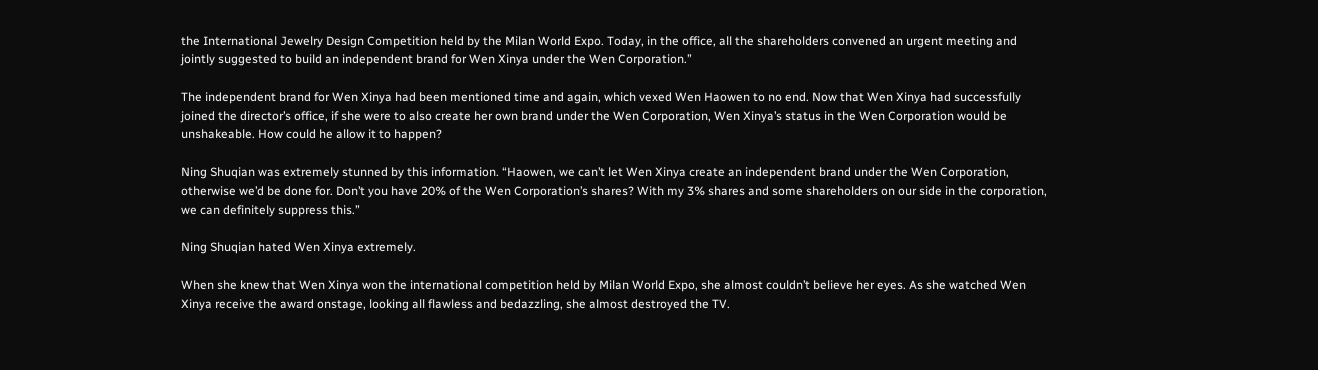the International Jewelry Design Competition held by the Milan World Expo. Today, in the office, all the shareholders convened an urgent meeting and jointly suggested to build an independent brand for Wen Xinya under the Wen Corporation.”

The independent brand for Wen Xinya had been mentioned time and again, which vexed Wen Haowen to no end. Now that Wen Xinya had successfully joined the director’s office, if she were to also create her own brand under the Wen Corporation, Wen Xinya’s status in the Wen Corporation would be unshakeable. How could he allow it to happen?

Ning Shuqian was extremely stunned by this information. “Haowen, we can’t let Wen Xinya create an independent brand under the Wen Corporation, otherwise we’d be done for. Don’t you have 20% of the Wen Corporation’s shares? With my 3% shares and some shareholders on our side in the corporation, we can definitely suppress this.”

Ning Shuqian hated Wen Xinya extremely.

When she knew that Wen Xinya won the international competition held by Milan World Expo, she almost couldn’t believe her eyes. As she watched Wen Xinya receive the award onstage, looking all flawless and bedazzling, she almost destroyed the TV.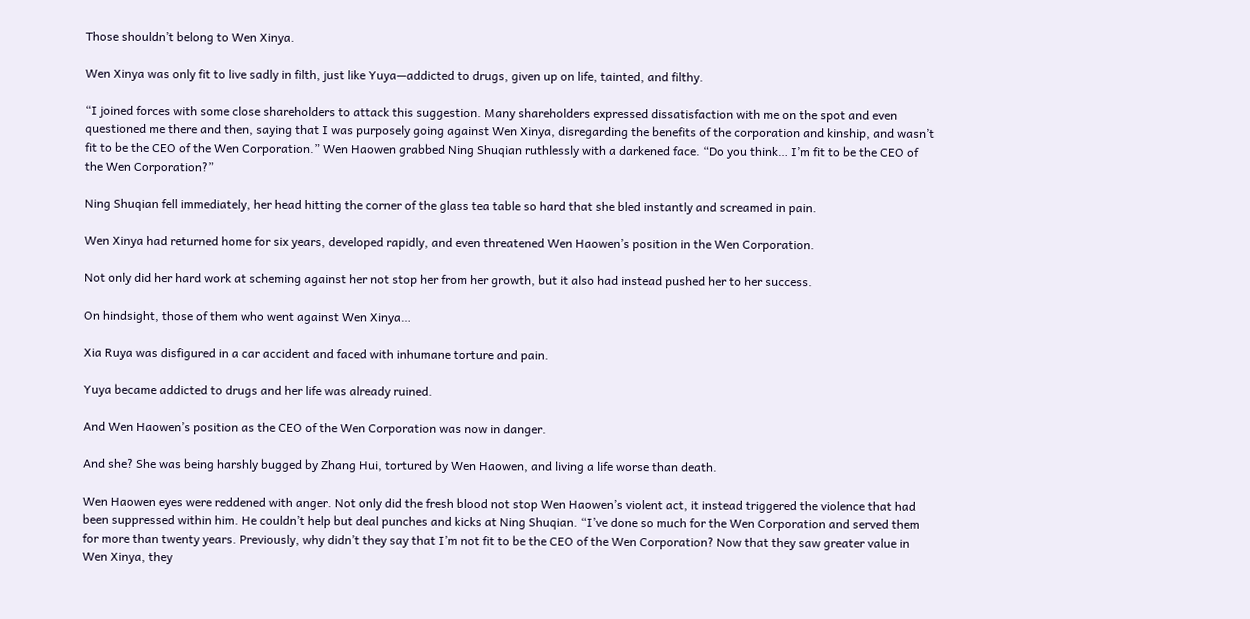Those shouldn’t belong to Wen Xinya.

Wen Xinya was only fit to live sadly in filth, just like Yuya—addicted to drugs, given up on life, tainted, and filthy.

“I joined forces with some close shareholders to attack this suggestion. Many shareholders expressed dissatisfaction with me on the spot and even questioned me there and then, saying that I was purposely going against Wen Xinya, disregarding the benefits of the corporation and kinship, and wasn’t fit to be the CEO of the Wen Corporation.” Wen Haowen grabbed Ning Shuqian ruthlessly with a darkened face. “Do you think… I’m fit to be the CEO of the Wen Corporation?”

Ning Shuqian fell immediately, her head hitting the corner of the glass tea table so hard that she bled instantly and screamed in pain.

Wen Xinya had returned home for six years, developed rapidly, and even threatened Wen Haowen’s position in the Wen Corporation.

Not only did her hard work at scheming against her not stop her from her growth, but it also had instead pushed her to her success.

On hindsight, those of them who went against Wen Xinya…

Xia Ruya was disfigured in a car accident and faced with inhumane torture and pain.

Yuya became addicted to drugs and her life was already ruined.

And Wen Haowen’s position as the CEO of the Wen Corporation was now in danger.

And she? She was being harshly bugged by Zhang Hui, tortured by Wen Haowen, and living a life worse than death.

Wen Haowen eyes were reddened with anger. Not only did the fresh blood not stop Wen Haowen’s violent act, it instead triggered the violence that had been suppressed within him. He couldn’t help but deal punches and kicks at Ning Shuqian. “I’ve done so much for the Wen Corporation and served them for more than twenty years. Previously, why didn’t they say that I’m not fit to be the CEO of the Wen Corporation? Now that they saw greater value in Wen Xinya, they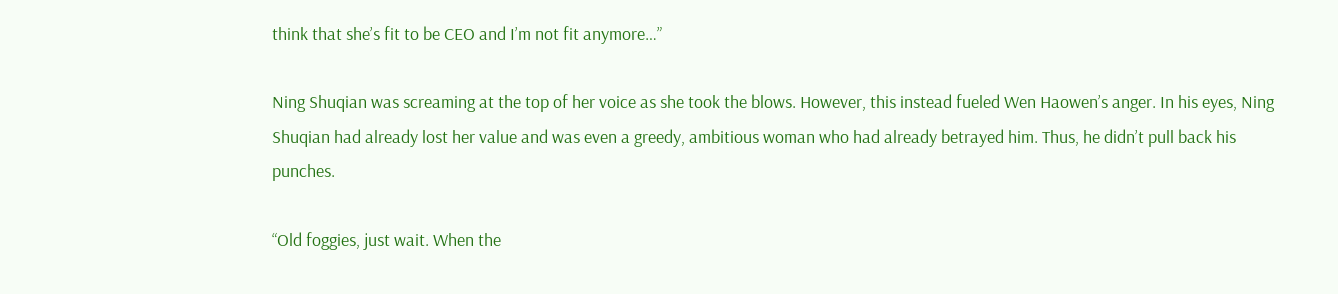think that she’s fit to be CEO and I’m not fit anymore…”

Ning Shuqian was screaming at the top of her voice as she took the blows. However, this instead fueled Wen Haowen’s anger. In his eyes, Ning Shuqian had already lost her value and was even a greedy, ambitious woman who had already betrayed him. Thus, he didn’t pull back his punches.

“Old foggies, just wait. When the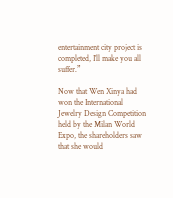entertainment city project is completed, I’ll make you all suffer.”

Now that Wen Xinya had won the International Jewelry Design Competition held by the Milan World Expo, the shareholders saw that she would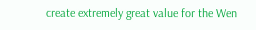create extremely great value for the Wen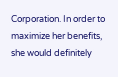Corporation. In order to maximize her benefits, she would definitely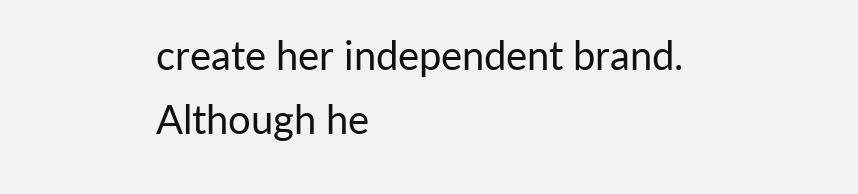create her independent brand. Although he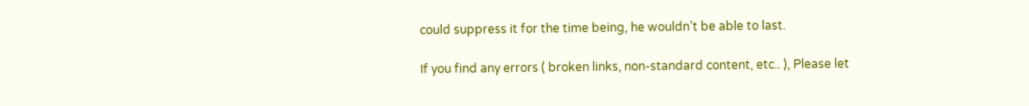could suppress it for the time being, he wouldn’t be able to last.

If you find any errors ( broken links, non-standard content, etc.. ), Please let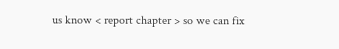us know < report chapter > so we can fix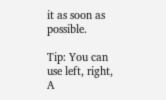it as soon as possible.

Tip: You can use left, right, A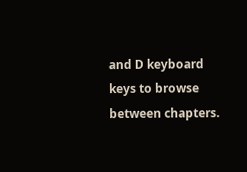and D keyboard keys to browse between chapters.